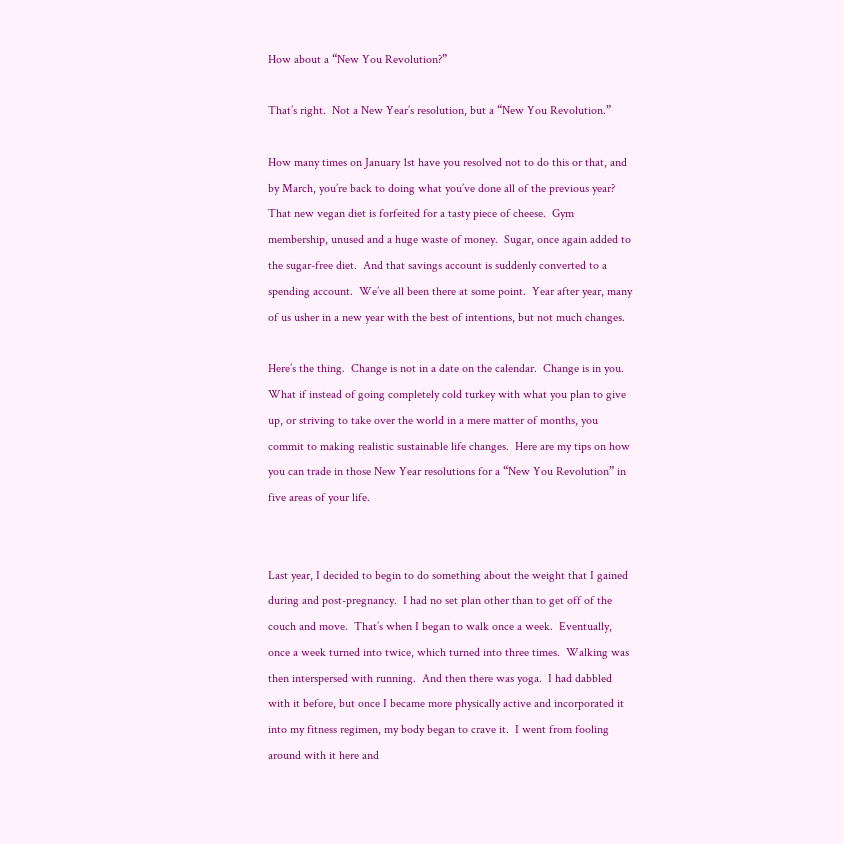How about a “New You Revolution?”

That’s right.  Not a New Year’s resolution, but a “New You Revolution.”

How many times on January 1st have you resolved not to do this or that, and by March, you’re back to doing what you’ve done all of the previous year?  That new vegan diet is forfeited for a tasty piece of cheese.  Gym membership, unused and a huge waste of money.  Sugar, once again added to the sugar-free diet.  And that savings account is suddenly converted to a spending account.  We’ve all been there at some point.  Year after year, many of us usher in a new year with the best of intentions, but not much changes.

Here’s the thing.  Change is not in a date on the calendar.  Change is in you.  What if instead of going completely cold turkey with what you plan to give up, or striving to take over the world in a mere matter of months, you commit to making realistic sustainable life changes.  Here are my tips on how you can trade in those New Year resolutions for a “New You Revolution” in five areas of your life.


Last year, I decided to begin to do something about the weight that I gained during and post-pregnancy.  I had no set plan other than to get off of the couch and move.  That’s when I began to walk once a week.  Eventually, once a week turned into twice, which turned into three times.  Walking was then interspersed with running.  And then there was yoga.  I had dabbled with it before, but once I became more physically active and incorporated it into my fitness regimen, my body began to crave it.  I went from fooling around with it here and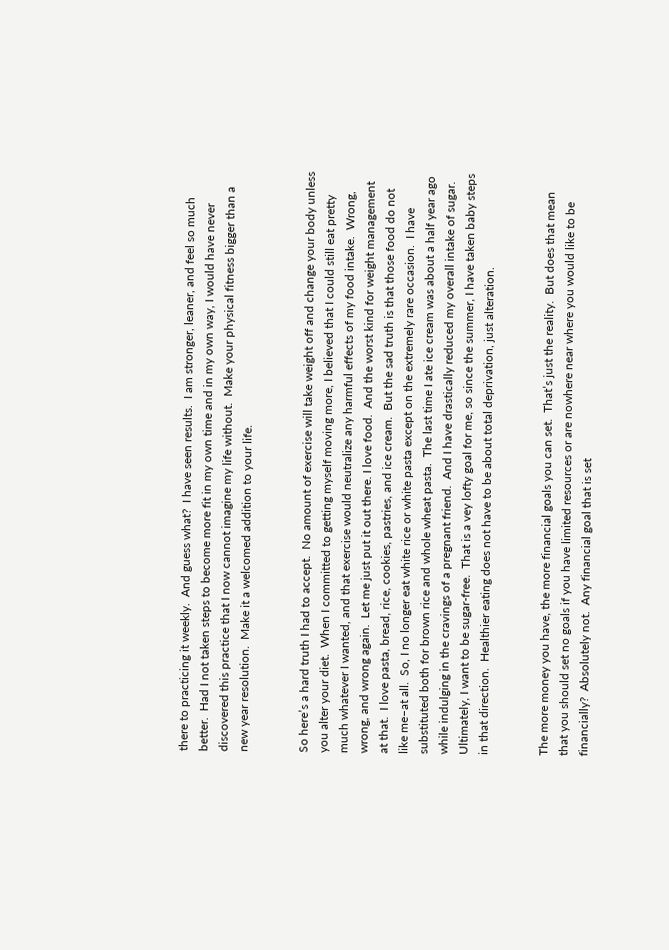there to practicing it weekly.  And guess what?  I have seen results.  I am stronger, leaner, and feel so much better.  Had I not taken steps to become more fit in my own time and in my own way, I would have never discovered this practice that I now cannot imagine my life without.  Make your physical fitness bigger than a new year resolution.  Make it a welcomed addition to your life.


So here’s a hard truth I had to accept.  No amount of exercise will take weight off and change your body unless you alter your diet.  When I committed to getting myself moving more, I believed that I could still eat pretty much whatever I wanted, and that exercise would neutralize any harmful effects of my food intake.  Wrong, wrong, and wrong again.  Let me just put it out there. I love food.  And the worst kind for weight management at that.  I love pasta, bread, rice, cookies, pastries, and ice cream.  But the sad truth is that those food do not like me–at all.  So, I no longer eat white rice or white pasta except on the extremely rare occasion.  I have substituted both for brown rice and whole wheat pasta.  The last time I ate ice cream was about a half year ago while indulging in the cravings of a pregnant friend.  And I have drastically reduced my overall intake of sugar.  Ultimately, I want to be sugar-free.  That is a vey lofty goal for me, so since the summer, I have taken baby steps in that direction.  Healthier eating does not have to be about total deprivation, just alteration.


The more money you have, the more financial goals you can set.  That’s just the reality.  But does that mean that you should set no goals if you have limited resources or are nowhere near where you would like to be financially?  Absolutely not.  Any financial goal that is set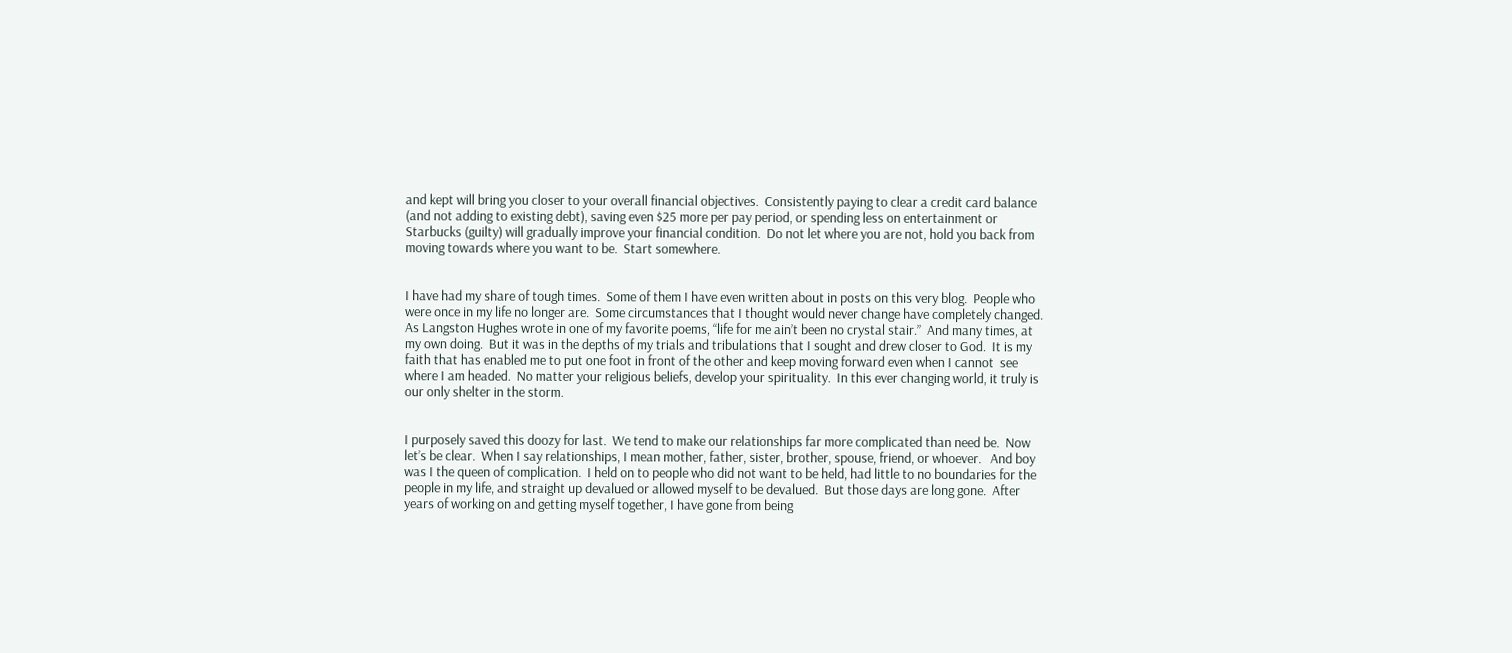and kept will bring you closer to your overall financial objectives.  Consistently paying to clear a credit card balance (and not adding to existing debt), saving even $25 more per pay period, or spending less on entertainment or Starbucks (guilty) will gradually improve your financial condition.  Do not let where you are not, hold you back from moving towards where you want to be.  Start somewhere.


I have had my share of tough times.  Some of them I have even written about in posts on this very blog.  People who were once in my life no longer are.  Some circumstances that I thought would never change have completely changed.  As Langston Hughes wrote in one of my favorite poems, “life for me ain’t been no crystal stair.”  And many times, at my own doing.  But it was in the depths of my trials and tribulations that I sought and drew closer to God.  It is my faith that has enabled me to put one foot in front of the other and keep moving forward even when I cannot  see where I am headed.  No matter your religious beliefs, develop your spirituality.  In this ever changing world, it truly is our only shelter in the storm.


I purposely saved this doozy for last.  We tend to make our relationships far more complicated than need be.  Now let’s be clear.  When I say relationships, I mean mother, father, sister, brother, spouse, friend, or whoever.   And boy was I the queen of complication.  I held on to people who did not want to be held, had little to no boundaries for the people in my life, and straight up devalued or allowed myself to be devalued.  But those days are long gone.  After years of working on and getting myself together, I have gone from being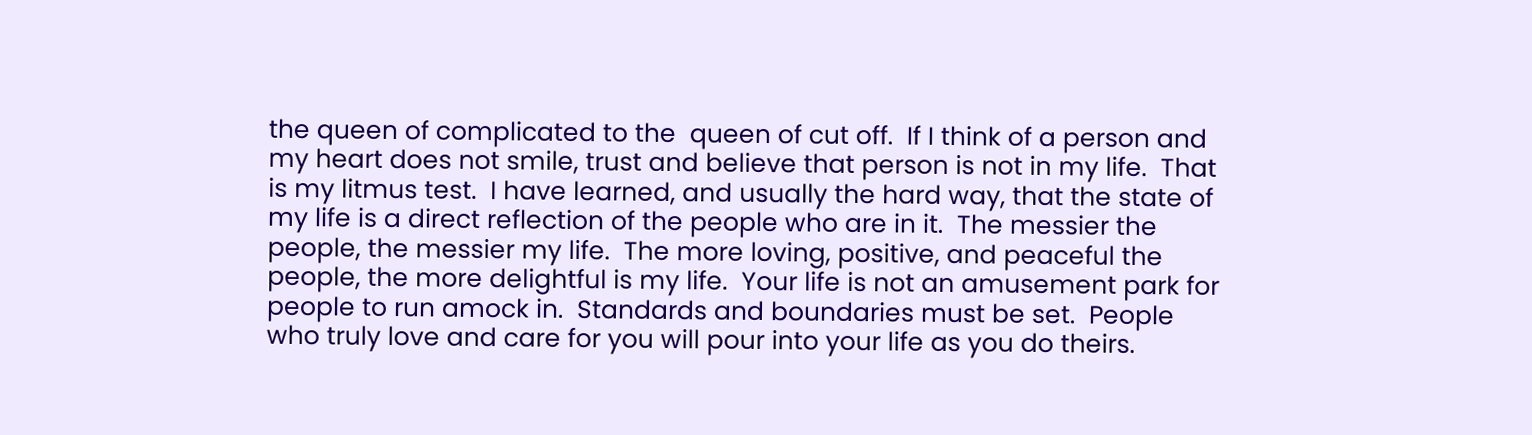the queen of complicated to the  queen of cut off.  If I think of a person and my heart does not smile, trust and believe that person is not in my life.  That is my litmus test.  I have learned, and usually the hard way, that the state of my life is a direct reflection of the people who are in it.  The messier the people, the messier my life.  The more loving, positive, and peaceful the people, the more delightful is my life.  Your life is not an amusement park for people to run amock in.  Standards and boundaries must be set.  People who truly love and care for you will pour into your life as you do theirs.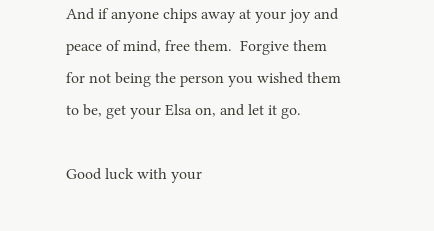And if anyone chips away at your joy and peace of mind, free them.  Forgive them for not being the person you wished them to be, get your Elsa on, and let it go.

Good luck with your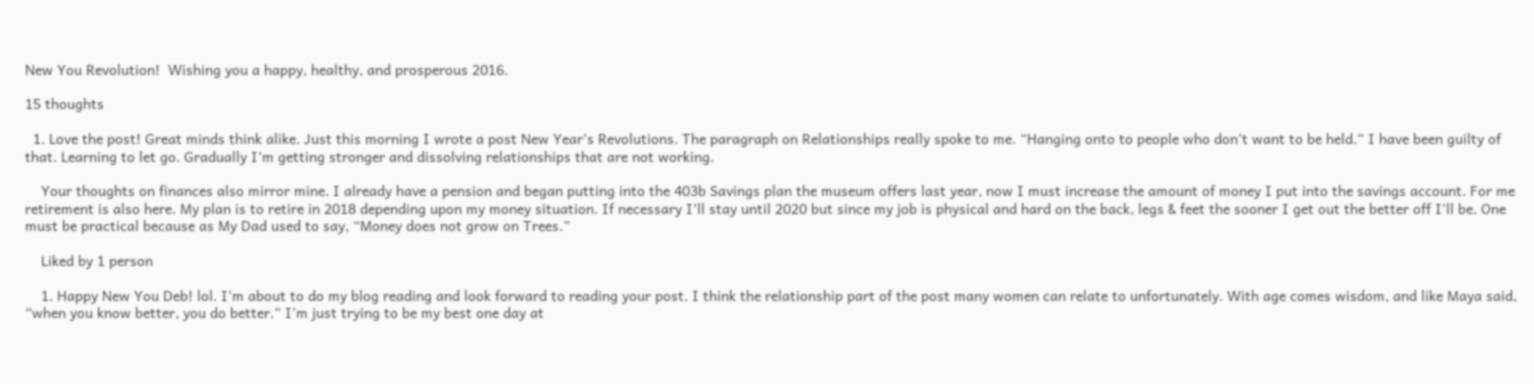New You Revolution!  Wishing you a happy, healthy, and prosperous 2016.

15 thoughts

  1. Love the post! Great minds think alike. Just this morning I wrote a post New Year’s Revolutions. The paragraph on Relationships really spoke to me. “Hanging onto to people who don’t want to be held.” I have been guilty of that. Learning to let go. Gradually I’m getting stronger and dissolving relationships that are not working.

    Your thoughts on finances also mirror mine. I already have a pension and began putting into the 403b Savings plan the museum offers last year, now I must increase the amount of money I put into the savings account. For me retirement is also here. My plan is to retire in 2018 depending upon my money situation. If necessary I’ll stay until 2020 but since my job is physical and hard on the back, legs & feet the sooner I get out the better off I’ll be. One must be practical because as My Dad used to say, “Money does not grow on Trees.”

    Liked by 1 person

    1. Happy New You Deb! lol. I’m about to do my blog reading and look forward to reading your post. I think the relationship part of the post many women can relate to unfortunately. With age comes wisdom, and like Maya said, “when you know better, you do better.” I’m just trying to be my best one day at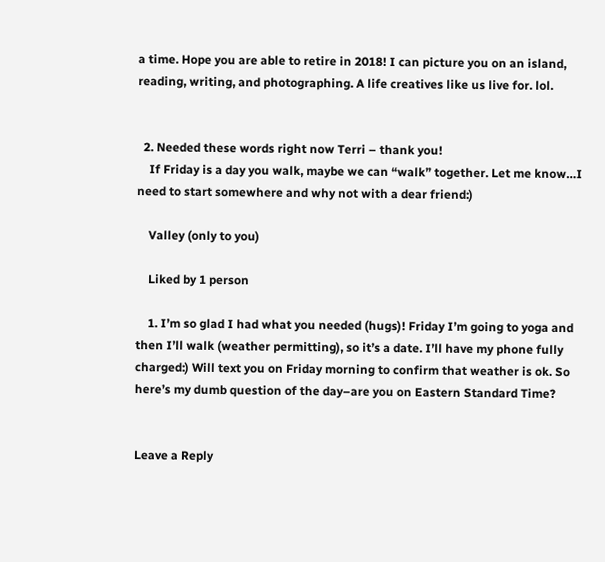a time. Hope you are able to retire in 2018! I can picture you on an island, reading, writing, and photographing. A life creatives like us live for. lol.


  2. Needed these words right now Terri – thank you!
    If Friday is a day you walk, maybe we can “walk” together. Let me know…I need to start somewhere and why not with a dear friend:)

    Valley (only to you)

    Liked by 1 person

    1. I’m so glad I had what you needed (hugs)! Friday I’m going to yoga and then I’ll walk (weather permitting), so it’s a date. I’ll have my phone fully charged:) Will text you on Friday morning to confirm that weather is ok. So here’s my dumb question of the day–are you on Eastern Standard Time?


Leave a Reply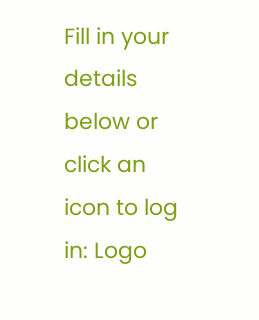Fill in your details below or click an icon to log in: Logo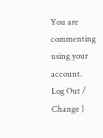You are commenting using your account. Log Out /  Change )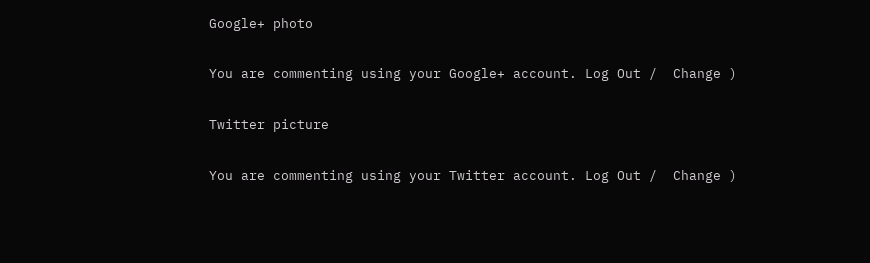Google+ photo

You are commenting using your Google+ account. Log Out /  Change )

Twitter picture

You are commenting using your Twitter account. Log Out /  Change )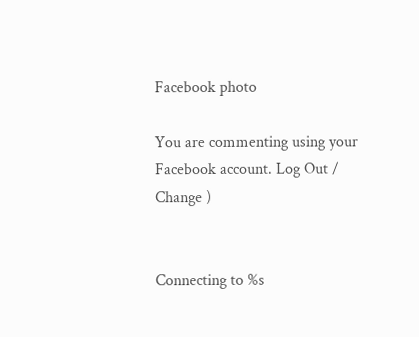Facebook photo

You are commenting using your Facebook account. Log Out /  Change )


Connecting to %s